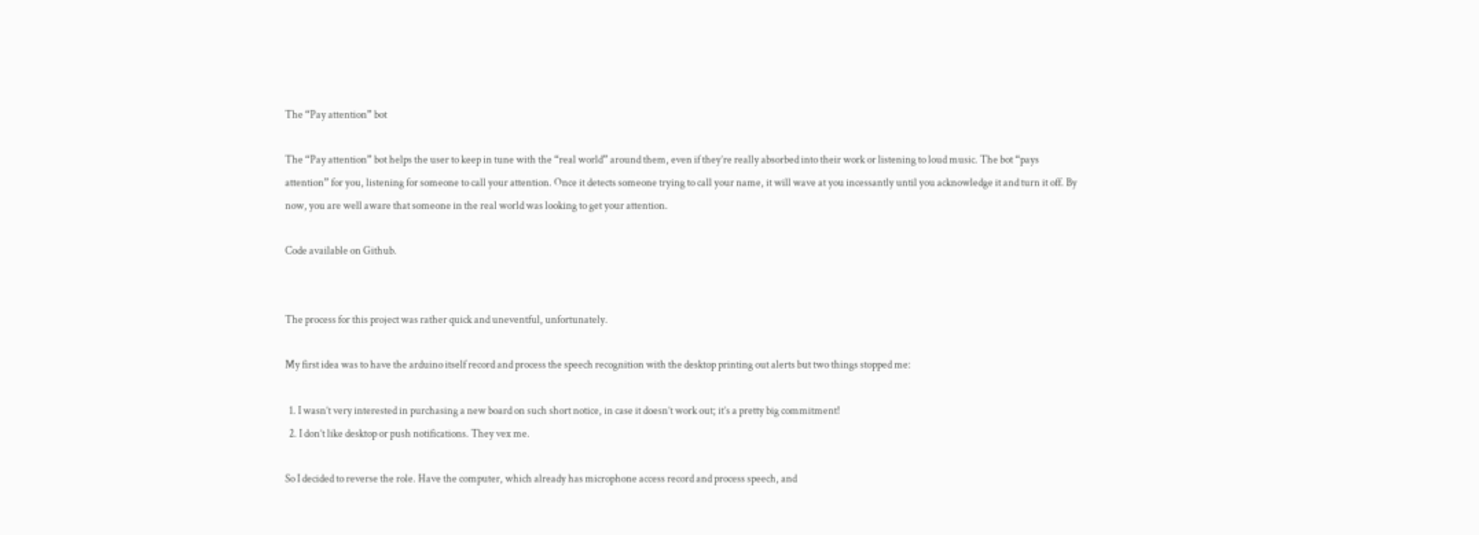The “Pay attention” bot

The “Pay attention” bot helps the user to keep in tune with the “real world” around them, even if they’re really absorbed into their work or listening to loud music. The bot “pays attention” for you, listening for someone to call your attention. Once it detects someone trying to call your name, it will wave at you incessantly until you acknowledge it and turn it off. By now, you are well aware that someone in the real world was looking to get your attention.

Code available on Github.


The process for this project was rather quick and uneventful, unfortunately.

My first idea was to have the arduino itself record and process the speech recognition with the desktop printing out alerts but two things stopped me:

  1. I wasn’t very interested in purchasing a new board on such short notice, in case it doesn’t work out; it’s a pretty big commitment!
  2. I don’t like desktop or push notifications. They vex me.

So I decided to reverse the role. Have the computer, which already has microphone access record and process speech, and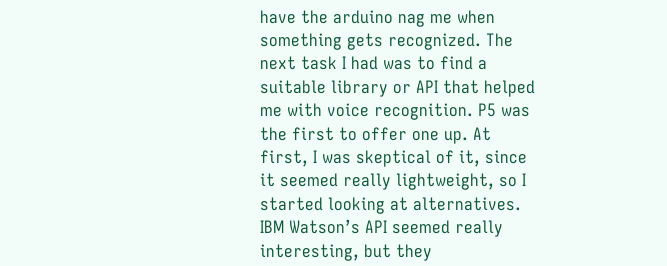have the arduino nag me when something gets recognized. The next task I had was to find a suitable library or API that helped me with voice recognition. P5 was the first to offer one up. At first, I was skeptical of it, since it seemed really lightweight, so I started looking at alternatives. IBM Watson’s API seemed really interesting, but they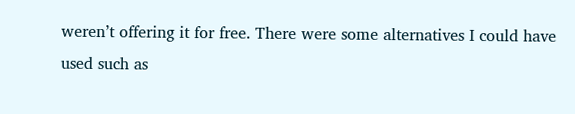weren’t offering it for free. There were some alternatives I could have used such as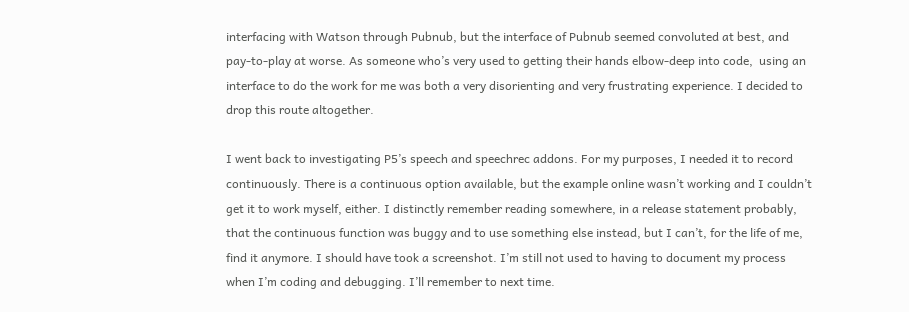interfacing with Watson through Pubnub, but the interface of Pubnub seemed convoluted at best, and pay-to-play at worse. As someone who’s very used to getting their hands elbow-deep into code,  using an interface to do the work for me was both a very disorienting and very frustrating experience. I decided to drop this route altogether.

I went back to investigating P5’s speech and speechrec addons. For my purposes, I needed it to record continuously. There is a continuous option available, but the example online wasn’t working and I couldn’t get it to work myself, either. I distinctly remember reading somewhere, in a release statement probably, that the continuous function was buggy and to use something else instead, but I can’t, for the life of me, find it anymore. I should have took a screenshot. I’m still not used to having to document my process when I’m coding and debugging. I’ll remember to next time.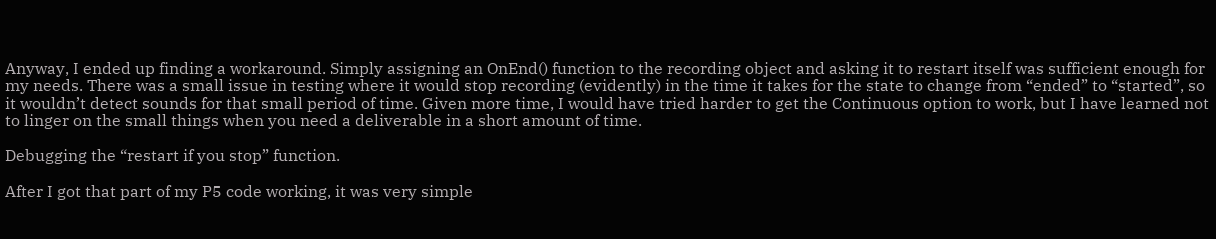Anyway, I ended up finding a workaround. Simply assigning an OnEnd() function to the recording object and asking it to restart itself was sufficient enough for my needs. There was a small issue in testing where it would stop recording (evidently) in the time it takes for the state to change from “ended” to “started”, so it wouldn’t detect sounds for that small period of time. Given more time, I would have tried harder to get the Continuous option to work, but I have learned not to linger on the small things when you need a deliverable in a short amount of time.

Debugging the “restart if you stop” function.

After I got that part of my P5 code working, it was very simple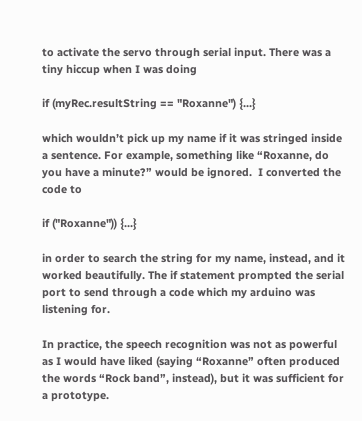to activate the servo through serial input. There was a tiny hiccup when I was doing

if (myRec.resultString == "Roxanne") {...}

which wouldn’t pick up my name if it was stringed inside a sentence. For example, something like “Roxanne, do you have a minute?” would be ignored.  I converted the code to

if ("Roxanne")) {...}

in order to search the string for my name, instead, and it worked beautifully. The if statement prompted the serial port to send through a code which my arduino was listening for.

In practice, the speech recognition was not as powerful as I would have liked (saying “Roxanne” often produced the words “Rock band”, instead), but it was sufficient for a prototype.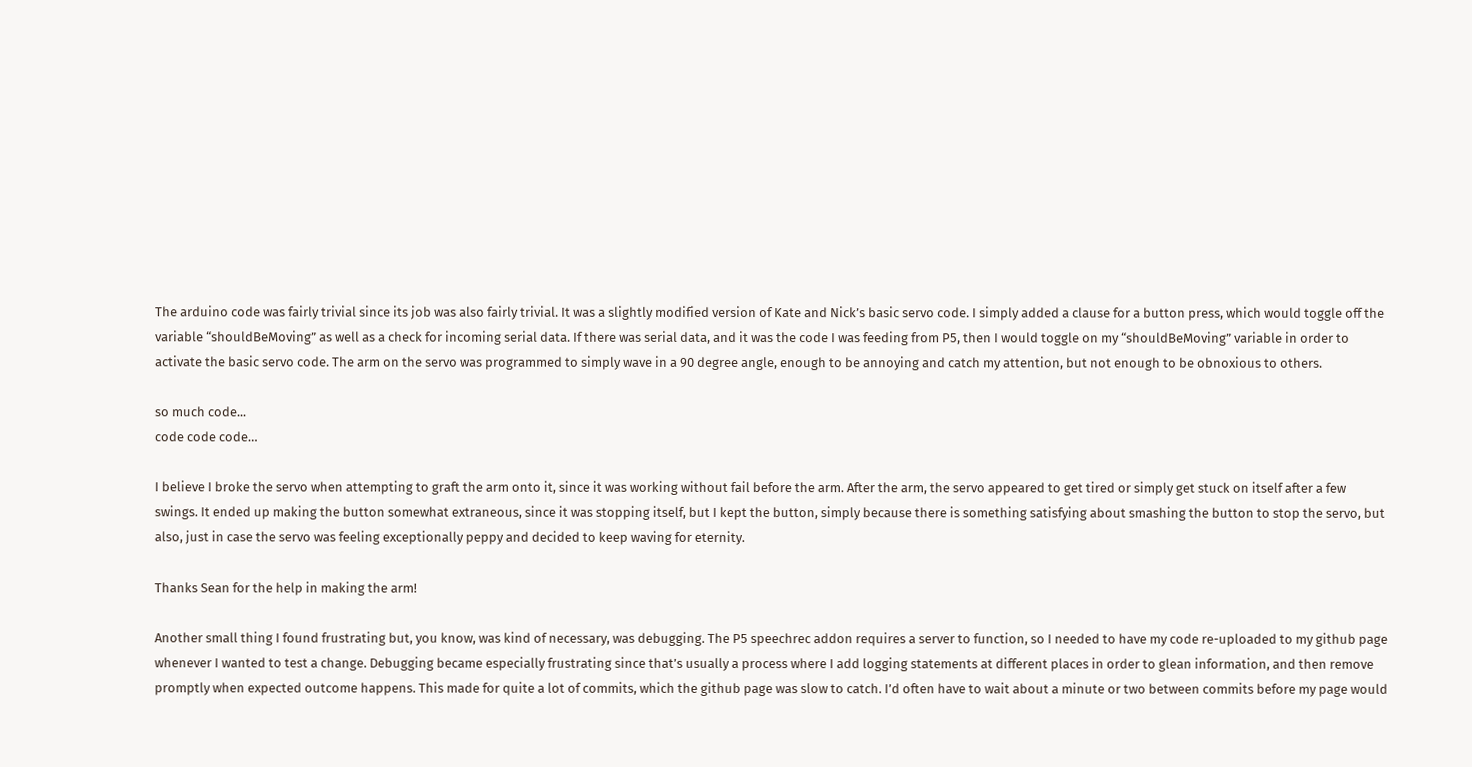The arduino code was fairly trivial since its job was also fairly trivial. It was a slightly modified version of Kate and Nick’s basic servo code. I simply added a clause for a button press, which would toggle off the variable “shouldBeMoving” as well as a check for incoming serial data. If there was serial data, and it was the code I was feeding from P5, then I would toggle on my “shouldBeMoving” variable in order to activate the basic servo code. The arm on the servo was programmed to simply wave in a 90 degree angle, enough to be annoying and catch my attention, but not enough to be obnoxious to others.

so much code...
code code code…

I believe I broke the servo when attempting to graft the arm onto it, since it was working without fail before the arm. After the arm, the servo appeared to get tired or simply get stuck on itself after a few swings. It ended up making the button somewhat extraneous, since it was stopping itself, but I kept the button, simply because there is something satisfying about smashing the button to stop the servo, but also, just in case the servo was feeling exceptionally peppy and decided to keep waving for eternity.

Thanks Sean for the help in making the arm!

Another small thing I found frustrating but, you know, was kind of necessary, was debugging. The P5 speechrec addon requires a server to function, so I needed to have my code re-uploaded to my github page whenever I wanted to test a change. Debugging became especially frustrating since that’s usually a process where I add logging statements at different places in order to glean information, and then remove promptly when expected outcome happens. This made for quite a lot of commits, which the github page was slow to catch. I’d often have to wait about a minute or two between commits before my page would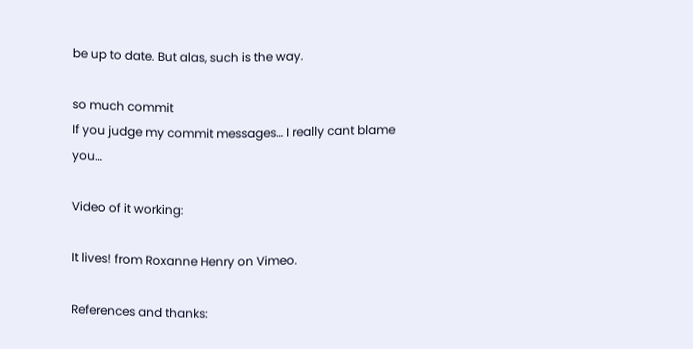be up to date. But alas, such is the way.

so much commit
If you judge my commit messages… I really cant blame you…

Video of it working:

It lives! from Roxanne Henry on Vimeo.

References and thanks: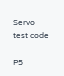Servo test code

P5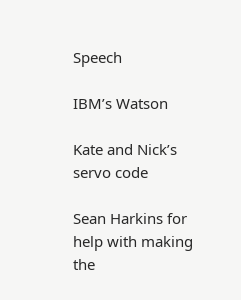Speech

IBM’s Watson

Kate and Nick’s servo code

Sean Harkins for help with making the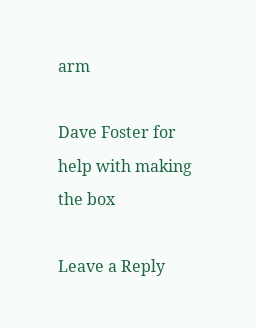arm

Dave Foster for help with making the box

Leave a Reply